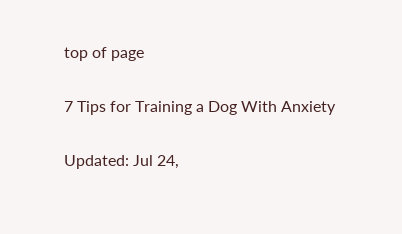top of page

7 Tips for Training a Dog With Anxiety

Updated: Jul 24,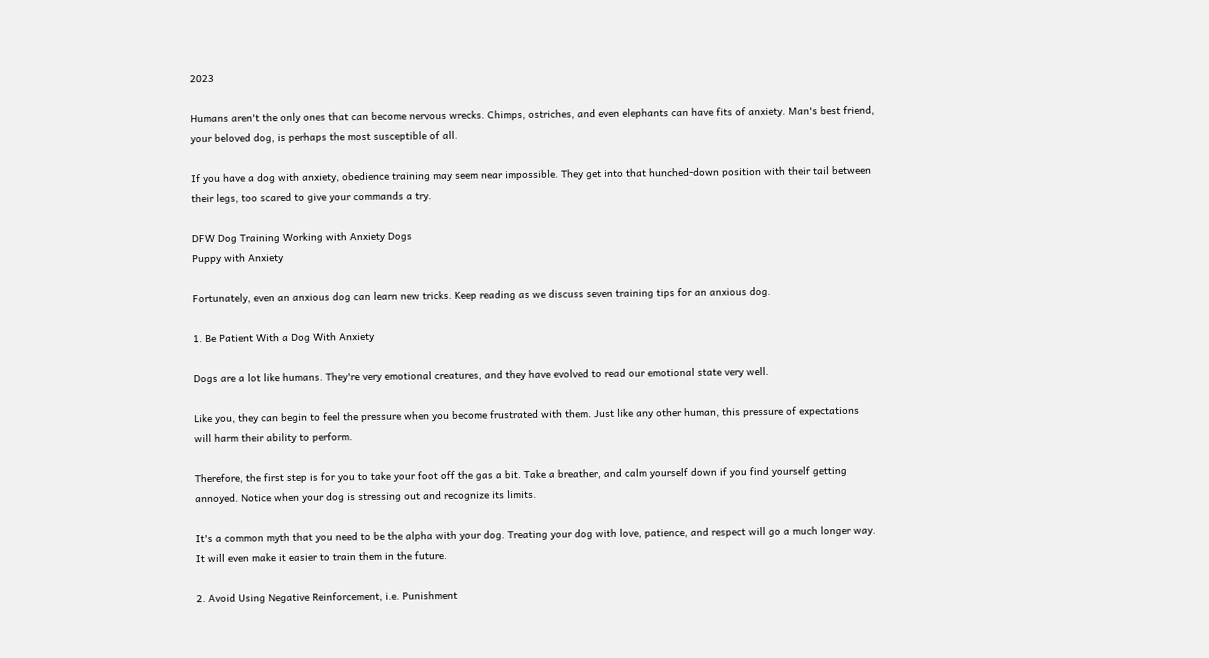2023

Humans aren't the only ones that can become nervous wrecks. Chimps, ostriches, and even elephants can have fits of anxiety. Man's best friend, your beloved dog, is perhaps the most susceptible of all.

If you have a dog with anxiety, obedience training may seem near impossible. They get into that hunched-down position with their tail between their legs, too scared to give your commands a try.

DFW Dog Training Working with Anxiety Dogs
Puppy with Anxiety

Fortunately, even an anxious dog can learn new tricks. Keep reading as we discuss seven training tips for an anxious dog.

1. Be Patient With a Dog With Anxiety

Dogs are a lot like humans. They're very emotional creatures, and they have evolved to read our emotional state very well.

Like you, they can begin to feel the pressure when you become frustrated with them. Just like any other human, this pressure of expectations will harm their ability to perform.

Therefore, the first step is for you to take your foot off the gas a bit. Take a breather, and calm yourself down if you find yourself getting annoyed. Notice when your dog is stressing out and recognize its limits.

It's a common myth that you need to be the alpha with your dog. Treating your dog with love, patience, and respect will go a much longer way. It will even make it easier to train them in the future.

2. Avoid Using Negative Reinforcement, i.e. Punishment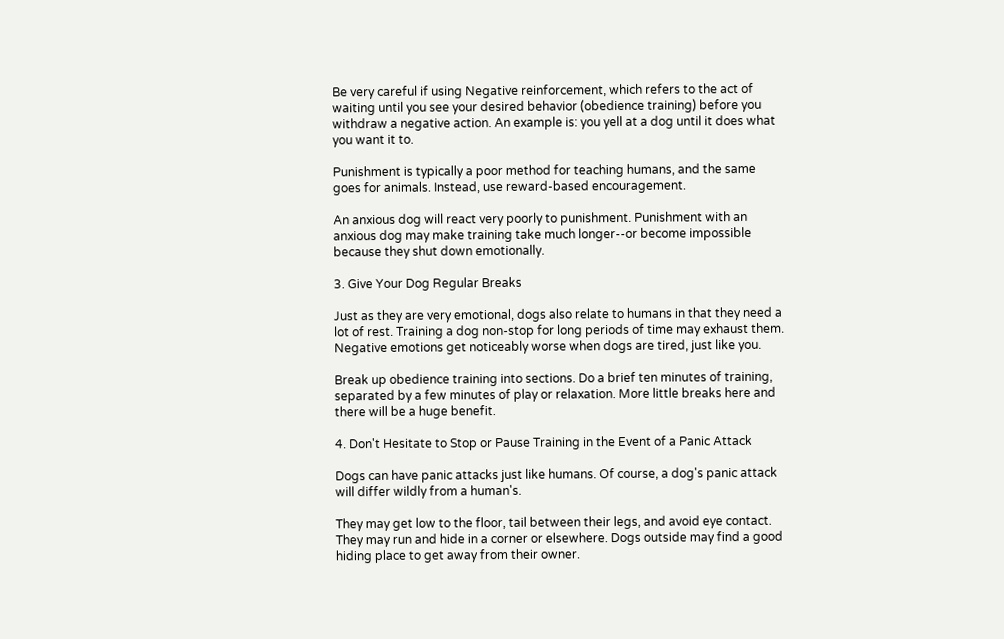Be very careful if using Negative reinforcement, which refers to the act of waiting until you see your desired behavior (obedience training) before you withdraw a negative action. An example is: you yell at a dog until it does what you want it to.

Punishment is typically a poor method for teaching humans, and the same goes for animals. Instead, use reward-based encouragement.

An anxious dog will react very poorly to punishment. Punishment with an anxious dog may make training take much longer--or become impossible because they shut down emotionally.

3. Give Your Dog Regular Breaks

Just as they are very emotional, dogs also relate to humans in that they need a lot of rest. Training a dog non-stop for long periods of time may exhaust them. Negative emotions get noticeably worse when dogs are tired, just like you.

Break up obedience training into sections. Do a brief ten minutes of training, separated by a few minutes of play or relaxation. More little breaks here and there will be a huge benefit.

4. Don't Hesitate to Stop or Pause Training in the Event of a Panic Attack

Dogs can have panic attacks just like humans. Of course, a dog's panic attack will differ wildly from a human's.

They may get low to the floor, tail between their legs, and avoid eye contact. They may run and hide in a corner or elsewhere. Dogs outside may find a good hiding place to get away from their owner.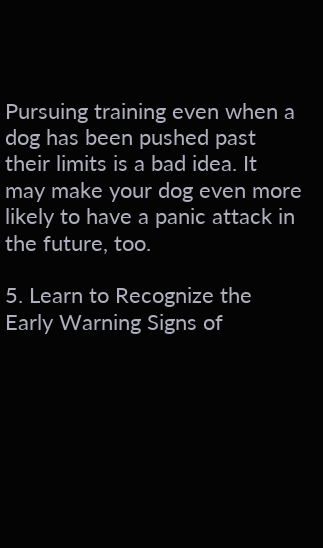Pursuing training even when a dog has been pushed past their limits is a bad idea. It may make your dog even more likely to have a panic attack in the future, too.

5. Learn to Recognize the Early Warning Signs of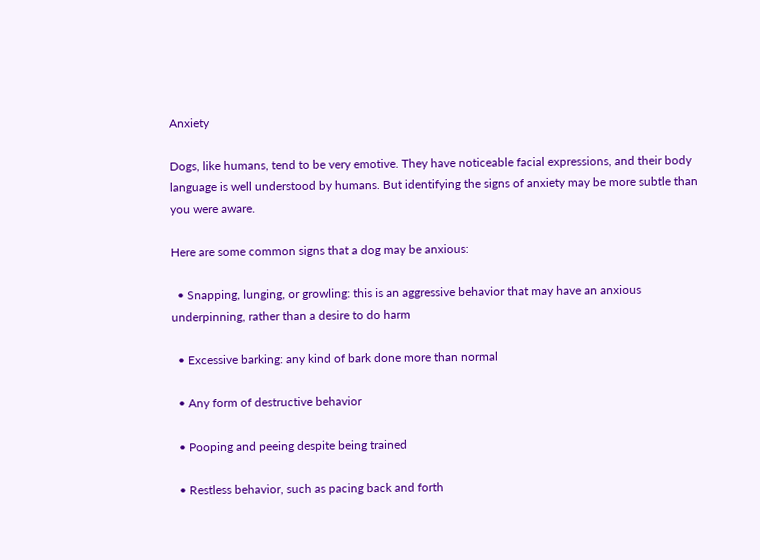Anxiety

Dogs, like humans, tend to be very emotive. They have noticeable facial expressions, and their body language is well understood by humans. But identifying the signs of anxiety may be more subtle than you were aware.

Here are some common signs that a dog may be anxious:

  • Snapping, lunging, or growling: this is an aggressive behavior that may have an anxious underpinning, rather than a desire to do harm

  • Excessive barking: any kind of bark done more than normal

  • Any form of destructive behavior

  • Pooping and peeing despite being trained

  • Restless behavior, such as pacing back and forth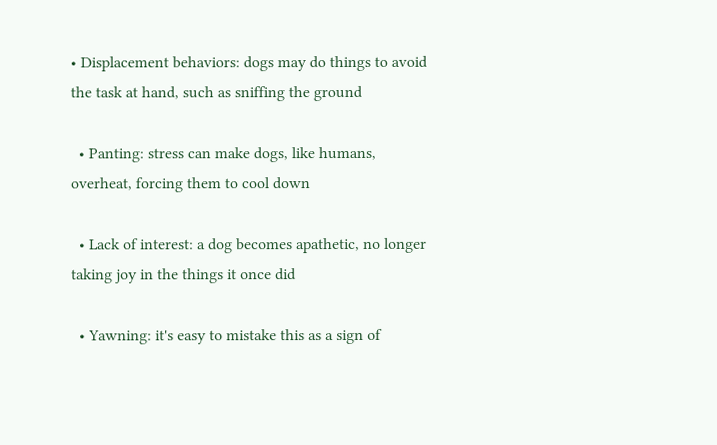• Displacement behaviors: dogs may do things to avoid the task at hand, such as sniffing the ground

  • Panting: stress can make dogs, like humans, overheat, forcing them to cool down

  • Lack of interest: a dog becomes apathetic, no longer taking joy in the things it once did

  • Yawning: it's easy to mistake this as a sign of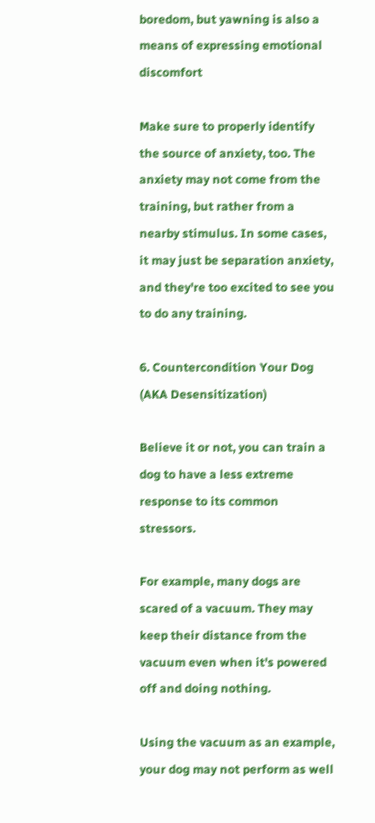boredom, but yawning is also a means of expressing emotional discomfort

Make sure to properly identify the source of anxiety, too. The anxiety may not come from the training, but rather from a nearby stimulus. In some cases, it may just be separation anxiety, and they're too excited to see you to do any training.

6. Countercondition Your Dog (AKA Desensitization)

Believe it or not, you can train a dog to have a less extreme response to its common stressors.

For example, many dogs are scared of a vacuum. They may keep their distance from the vacuum even when it's powered off and doing nothing.

Using the vacuum as an example, your dog may not perform as well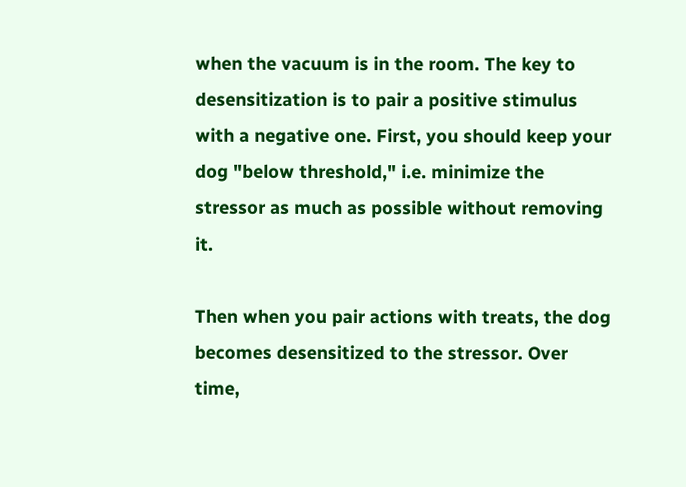when the vacuum is in the room. The key to desensitization is to pair a positive stimulus with a negative one. First, you should keep your dog "below threshold," i.e. minimize the stressor as much as possible without removing it.

Then when you pair actions with treats, the dog becomes desensitized to the stressor. Over time,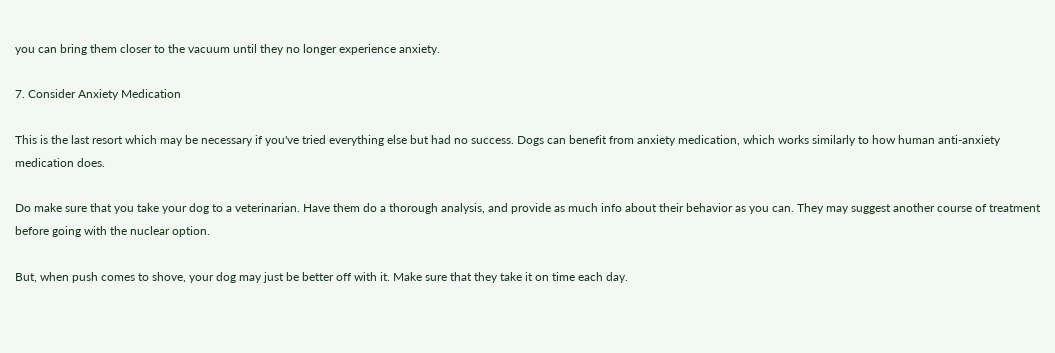you can bring them closer to the vacuum until they no longer experience anxiety.

7. Consider Anxiety Medication

This is the last resort which may be necessary if you've tried everything else but had no success. Dogs can benefit from anxiety medication, which works similarly to how human anti-anxiety medication does.

Do make sure that you take your dog to a veterinarian. Have them do a thorough analysis, and provide as much info about their behavior as you can. They may suggest another course of treatment before going with the nuclear option.

But, when push comes to shove, your dog may just be better off with it. Make sure that they take it on time each day.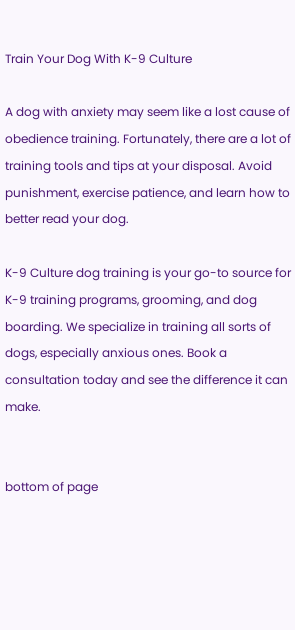Train Your Dog With K-9 Culture

A dog with anxiety may seem like a lost cause of obedience training. Fortunately, there are a lot of training tools and tips at your disposal. Avoid punishment, exercise patience, and learn how to better read your dog.

K-9 Culture dog training is your go-to source for K-9 training programs, grooming, and dog boarding. We specialize in training all sorts of dogs, especially anxious ones. Book a consultation today and see the difference it can make.


bottom of page